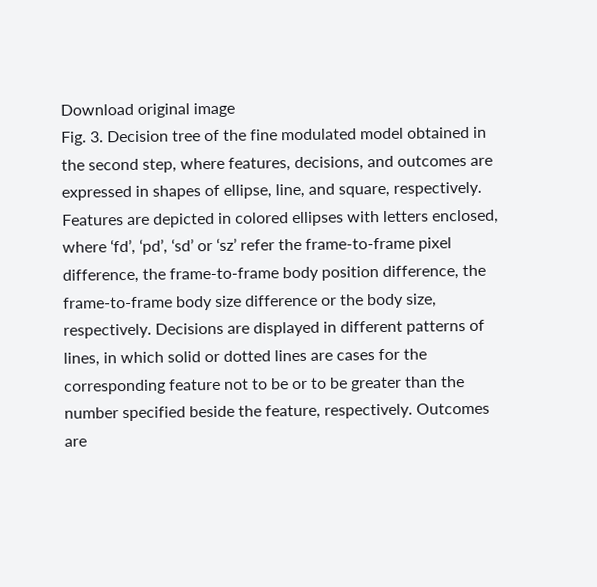Download original image
Fig. 3. Decision tree of the fine modulated model obtained in the second step, where features, decisions, and outcomes are expressed in shapes of ellipse, line, and square, respectively. Features are depicted in colored ellipses with letters enclosed, where ‘fd’, ‘pd’, ‘sd’ or ‘sz’ refer the frame-to-frame pixel difference, the frame-to-frame body position difference, the frame-to-frame body size difference or the body size, respectively. Decisions are displayed in different patterns of lines, in which solid or dotted lines are cases for the corresponding feature not to be or to be greater than the number specified beside the feature, respectively. Outcomes are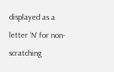displayed as a letter ‘N’ for non-scratching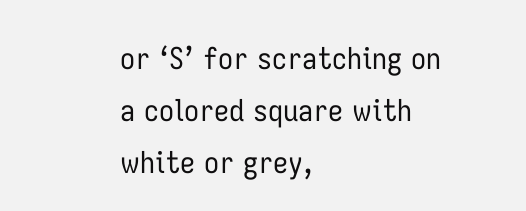or ‘S’ for scratching on a colored square with white or grey,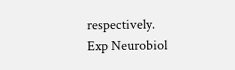respectively.
Exp Neurobiol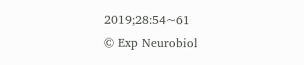2019;28:54~61
© Exp Neurobiol